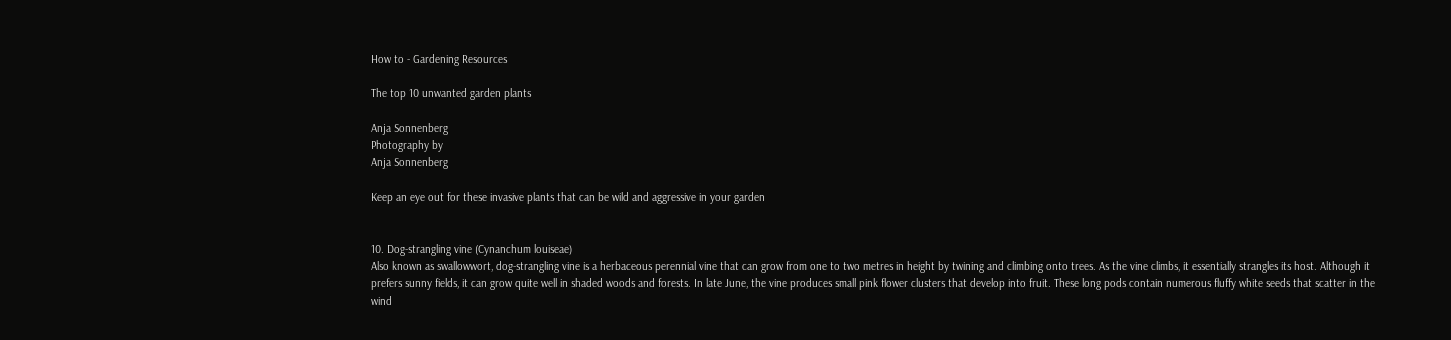How to - Gardening Resources

The top 10 unwanted garden plants

Anja Sonnenberg
Photography by
Anja Sonnenberg

Keep an eye out for these invasive plants that can be wild and aggressive in your garden


10. Dog-strangling vine (Cynanchum louiseae)
Also known as swallowwort, dog-strangling vine is a herbaceous perennial vine that can grow from one to two metres in height by twining and climbing onto trees. As the vine climbs, it essentially strangles its host. Although it prefers sunny fields, it can grow quite well in shaded woods and forests. In late June, the vine produces small pink flower clusters that develop into fruit. These long pods contain numerous fluffy white seeds that scatter in the wind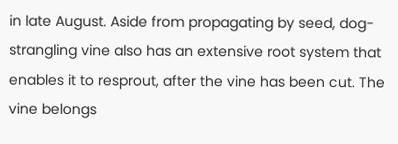in late August. Aside from propagating by seed, dog-strangling vine also has an extensive root system that enables it to resprout, after the vine has been cut. The vine belongs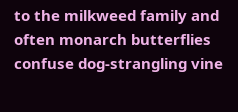to the milkweed family and often monarch butterflies confuse dog-strangling vine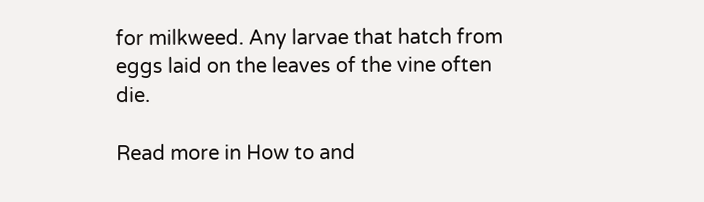for milkweed. Any larvae that hatch from eggs laid on the leaves of the vine often die.

Read more in How to and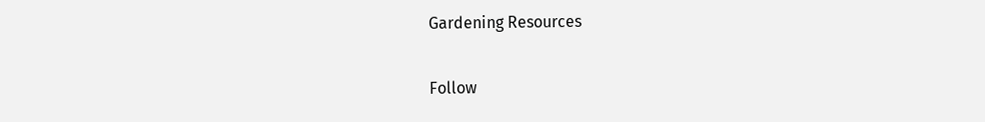Gardening Resources

Follow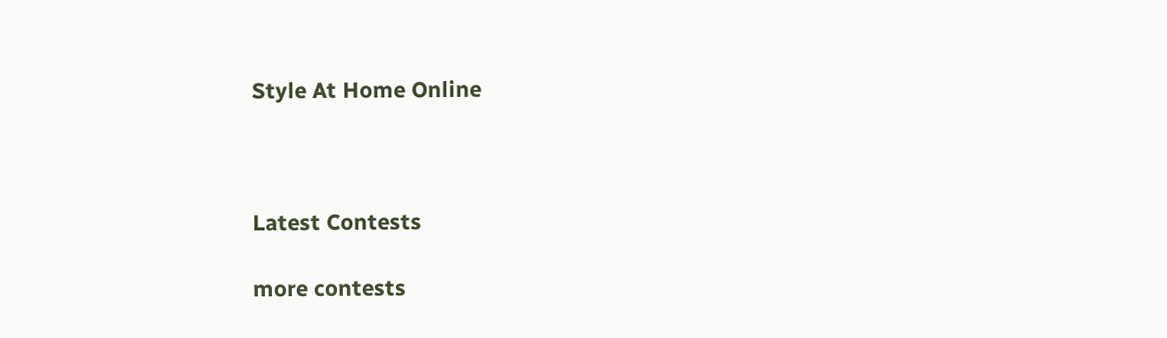Style At Home Online



Latest Contests

more contests